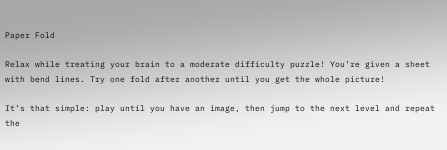Paper Fold

Relax while treating your brain to a moderate difficulty puzzle! You’re given a sheet with bend lines. Try one fold after another until you get the whole picture!

It’s that simple: play until you have an image, then jump to the next level and repeat the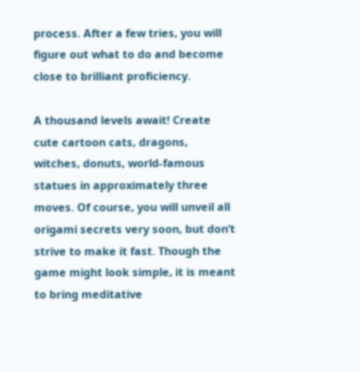process. After a few tries, you will figure out what to do and become close to brilliant proficiency.

A thousand levels await! Create cute cartoon cats, dragons, witches, donuts, world-famous statues in approximately three moves. Of course, you will unveil all origami secrets very soon, but don’t strive to make it fast. Though the game might look simple, it is meant to bring meditative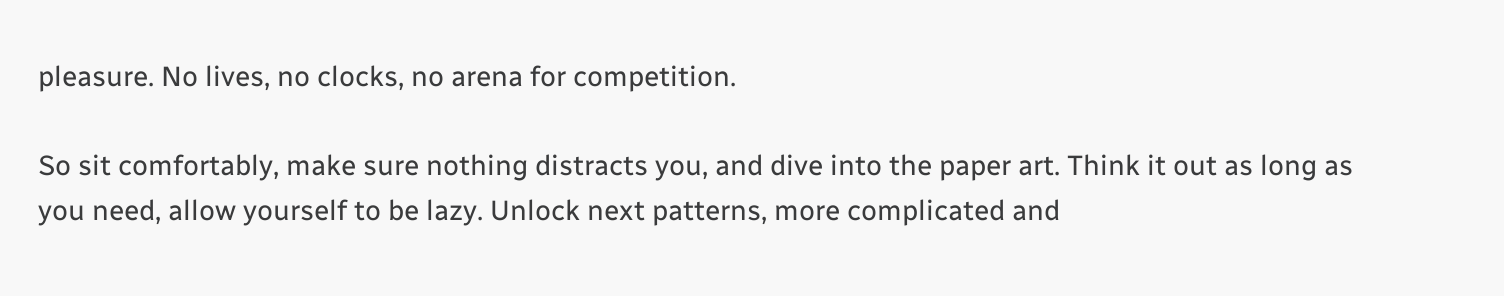pleasure. No lives, no clocks, no arena for competition.

So sit comfortably, make sure nothing distracts you, and dive into the paper art. Think it out as long as you need, allow yourself to be lazy. Unlock next patterns, more complicated and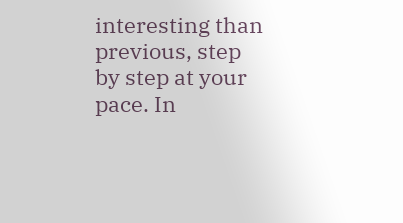interesting than previous, step by step at your pace. In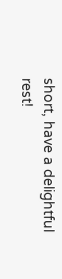short, have a delightful rest!